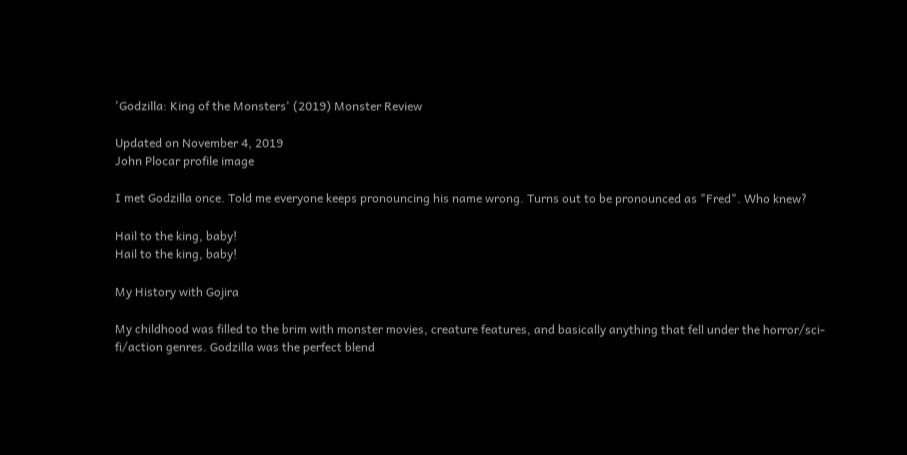'Godzilla: King of the Monsters' (2019) Monster Review

Updated on November 4, 2019
John Plocar profile image

I met Godzilla once. Told me everyone keeps pronouncing his name wrong. Turns out to be pronounced as "Fred". Who knew?

Hail to the king, baby!
Hail to the king, baby!

My History with Gojira

My childhood was filled to the brim with monster movies, creature features, and basically anything that fell under the horror/sci-fi/action genres. Godzilla was the perfect blend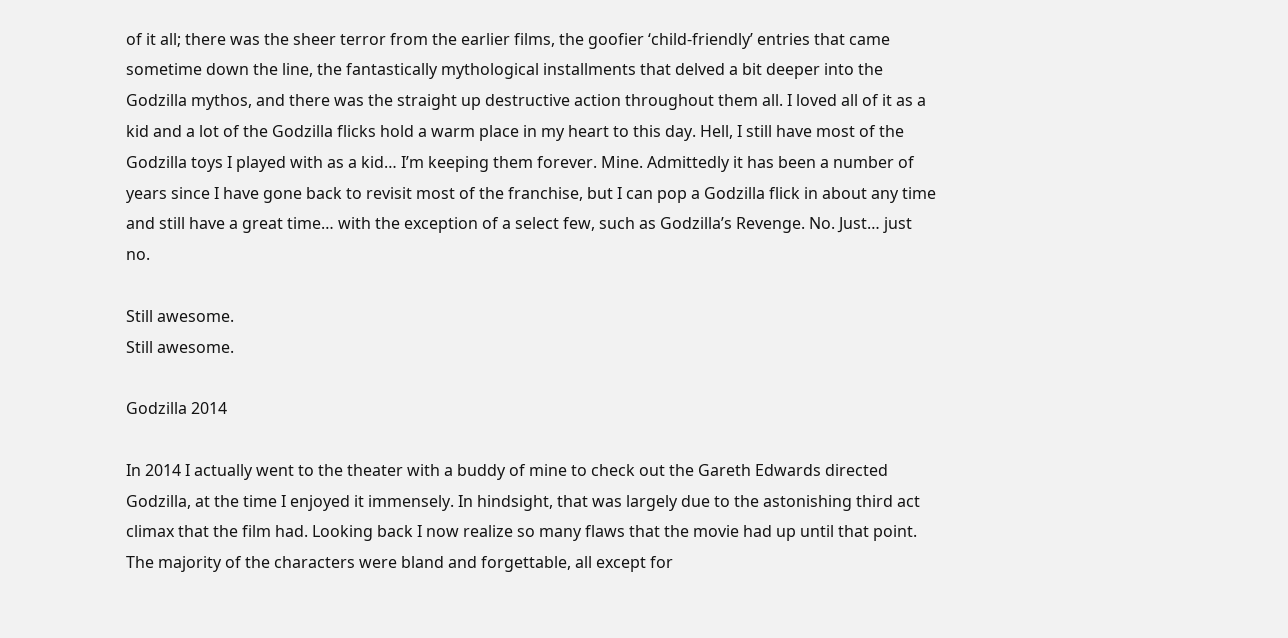of it all; there was the sheer terror from the earlier films, the goofier ‘child-friendly’ entries that came sometime down the line, the fantastically mythological installments that delved a bit deeper into the Godzilla mythos, and there was the straight up destructive action throughout them all. I loved all of it as a kid and a lot of the Godzilla flicks hold a warm place in my heart to this day. Hell, I still have most of the Godzilla toys I played with as a kid… I’m keeping them forever. Mine. Admittedly it has been a number of years since I have gone back to revisit most of the franchise, but I can pop a Godzilla flick in about any time and still have a great time… with the exception of a select few, such as Godzilla’s Revenge. No. Just… just no.

Still awesome.
Still awesome.

Godzilla 2014

In 2014 I actually went to the theater with a buddy of mine to check out the Gareth Edwards directed Godzilla, at the time I enjoyed it immensely. In hindsight, that was largely due to the astonishing third act climax that the film had. Looking back I now realize so many flaws that the movie had up until that point. The majority of the characters were bland and forgettable, all except for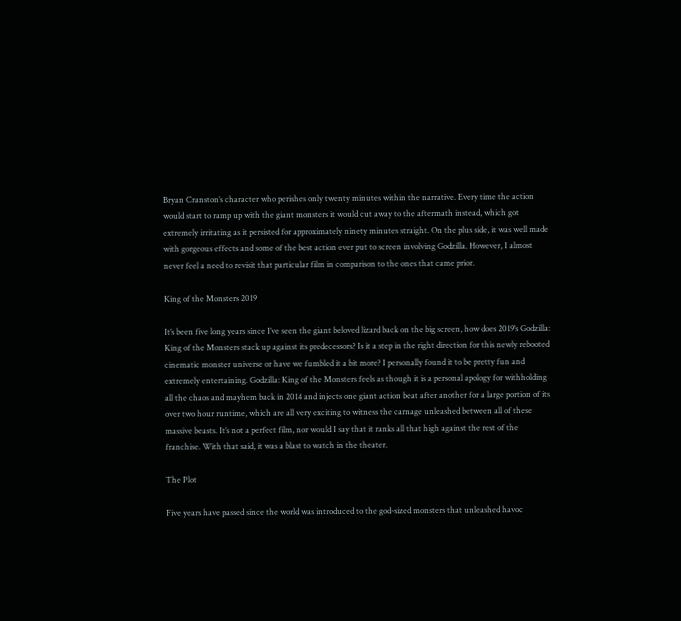Bryan Cranston’s character who perishes only twenty minutes within the narrative. Every time the action would start to ramp up with the giant monsters it would cut away to the aftermath instead, which got extremely irritating as it persisted for approximately ninety minutes straight. On the plus side, it was well made with gorgeous effects and some of the best action ever put to screen involving Godzilla. However, I almost never feel a need to revisit that particular film in comparison to the ones that came prior.

King of the Monsters 2019

It’s been five long years since I’ve seen the giant beloved lizard back on the big screen, how does 2019’s Godzilla: King of the Monsters stack up against its predecessors? Is it a step in the right direction for this newly rebooted cinematic monster universe or have we fumbled it a bit more? I personally found it to be pretty fun and extremely entertaining. Godzilla: King of the Monsters feels as though it is a personal apology for withholding all the chaos and mayhem back in 2014 and injects one giant action beat after another for a large portion of its over two hour runtime, which are all very exciting to witness the carnage unleashed between all of these massive beasts. It’s not a perfect film, nor would I say that it ranks all that high against the rest of the franchise. With that said, it was a blast to watch in the theater.

The Plot

Five years have passed since the world was introduced to the god-sized monsters that unleashed havoc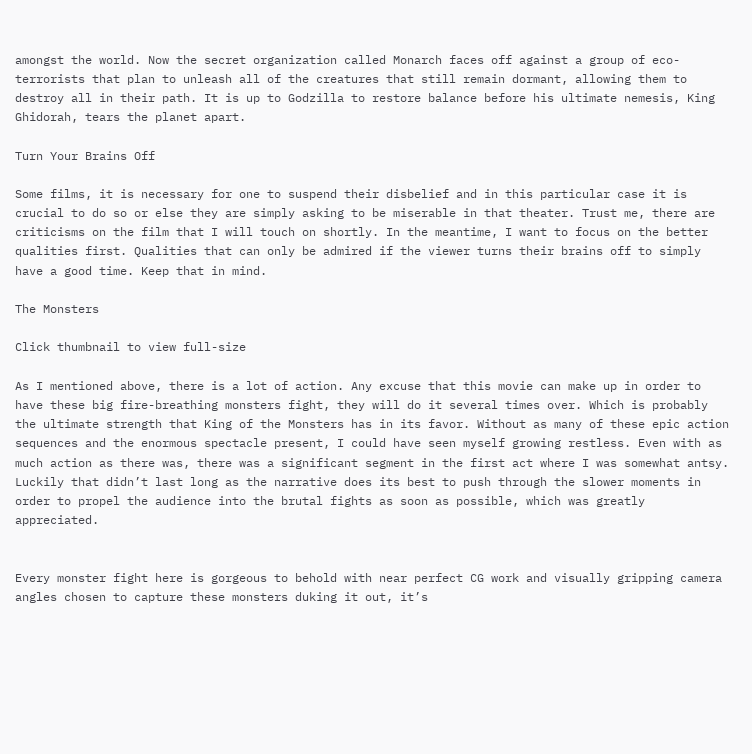amongst the world. Now the secret organization called Monarch faces off against a group of eco-terrorists that plan to unleash all of the creatures that still remain dormant, allowing them to destroy all in their path. It is up to Godzilla to restore balance before his ultimate nemesis, King Ghidorah, tears the planet apart.

Turn Your Brains Off

Some films, it is necessary for one to suspend their disbelief and in this particular case it is crucial to do so or else they are simply asking to be miserable in that theater. Trust me, there are criticisms on the film that I will touch on shortly. In the meantime, I want to focus on the better qualities first. Qualities that can only be admired if the viewer turns their brains off to simply have a good time. Keep that in mind.

The Monsters

Click thumbnail to view full-size

As I mentioned above, there is a lot of action. Any excuse that this movie can make up in order to have these big fire-breathing monsters fight, they will do it several times over. Which is probably the ultimate strength that King of the Monsters has in its favor. Without as many of these epic action sequences and the enormous spectacle present, I could have seen myself growing restless. Even with as much action as there was, there was a significant segment in the first act where I was somewhat antsy. Luckily that didn’t last long as the narrative does its best to push through the slower moments in order to propel the audience into the brutal fights as soon as possible, which was greatly appreciated.


Every monster fight here is gorgeous to behold with near perfect CG work and visually gripping camera angles chosen to capture these monsters duking it out, it’s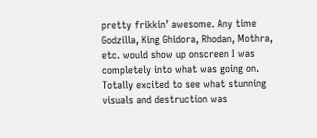pretty frikkin’ awesome. Any time Godzilla, King Ghidora, Rhodan, Mothra, etc. would show up onscreen I was completely into what was going on. Totally excited to see what stunning visuals and destruction was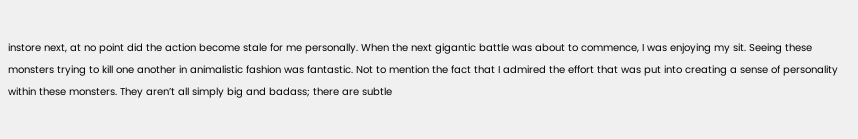instore next, at no point did the action become stale for me personally. When the next gigantic battle was about to commence, I was enjoying my sit. Seeing these monsters trying to kill one another in animalistic fashion was fantastic. Not to mention the fact that I admired the effort that was put into creating a sense of personality within these monsters. They aren’t all simply big and badass; there are subtle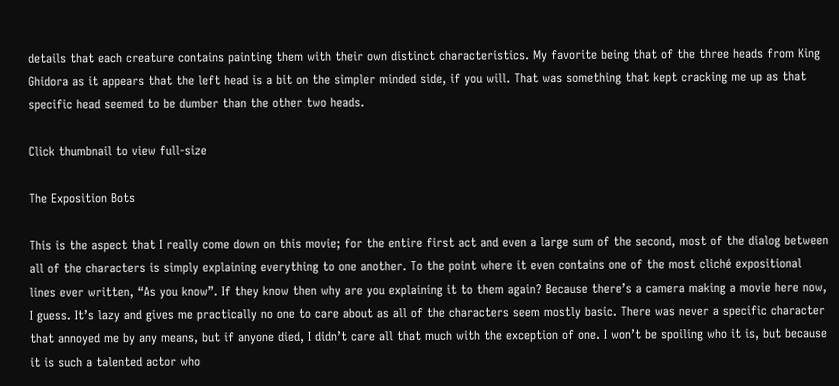details that each creature contains painting them with their own distinct characteristics. My favorite being that of the three heads from King Ghidora as it appears that the left head is a bit on the simpler minded side, if you will. That was something that kept cracking me up as that specific head seemed to be dumber than the other two heads.

Click thumbnail to view full-size

The Exposition Bots

This is the aspect that I really come down on this movie; for the entire first act and even a large sum of the second, most of the dialog between all of the characters is simply explaining everything to one another. To the point where it even contains one of the most cliché expositional lines ever written, “As you know”. If they know then why are you explaining it to them again? Because there’s a camera making a movie here now, I guess. It’s lazy and gives me practically no one to care about as all of the characters seem mostly basic. There was never a specific character that annoyed me by any means, but if anyone died, I didn’t care all that much with the exception of one. I won’t be spoiling who it is, but because it is such a talented actor who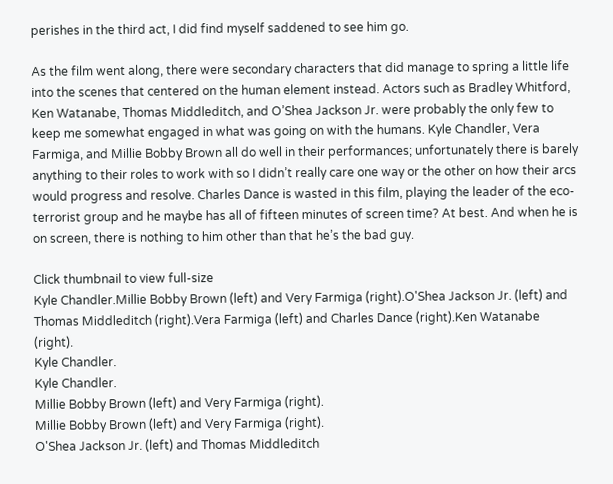perishes in the third act, I did find myself saddened to see him go.

As the film went along, there were secondary characters that did manage to spring a little life into the scenes that centered on the human element instead. Actors such as Bradley Whitford, Ken Watanabe, Thomas Middleditch, and O’Shea Jackson Jr. were probably the only few to keep me somewhat engaged in what was going on with the humans. Kyle Chandler, Vera Farmiga, and Millie Bobby Brown all do well in their performances; unfortunately there is barely anything to their roles to work with so I didn’t really care one way or the other on how their arcs would progress and resolve. Charles Dance is wasted in this film, playing the leader of the eco-terrorist group and he maybe has all of fifteen minutes of screen time? At best. And when he is on screen, there is nothing to him other than that he’s the bad guy.

Click thumbnail to view full-size
Kyle Chandler.Millie Bobby Brown (left) and Very Farmiga (right).O'Shea Jackson Jr. (left) and Thomas Middleditch (right).Vera Farmiga (left) and Charles Dance (right).Ken Watanabe (right).
Kyle Chandler.
Kyle Chandler.
Millie Bobby Brown (left) and Very Farmiga (right).
Millie Bobby Brown (left) and Very Farmiga (right).
O'Shea Jackson Jr. (left) and Thomas Middleditch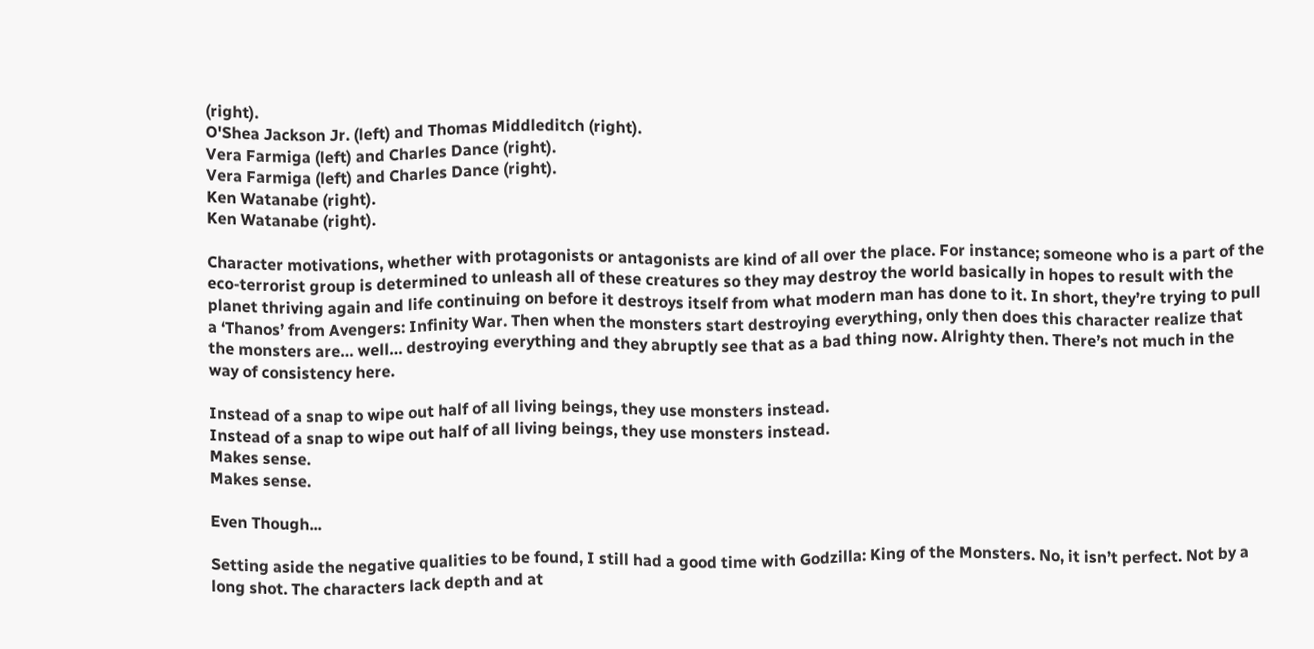(right).
O'Shea Jackson Jr. (left) and Thomas Middleditch (right).
Vera Farmiga (left) and Charles Dance (right).
Vera Farmiga (left) and Charles Dance (right).
Ken Watanabe (right).
Ken Watanabe (right).

Character motivations, whether with protagonists or antagonists are kind of all over the place. For instance; someone who is a part of the eco-terrorist group is determined to unleash all of these creatures so they may destroy the world basically in hopes to result with the planet thriving again and life continuing on before it destroys itself from what modern man has done to it. In short, they’re trying to pull a ‘Thanos’ from Avengers: Infinity War. Then when the monsters start destroying everything, only then does this character realize that the monsters are… well… destroying everything and they abruptly see that as a bad thing now. Alrighty then. There’s not much in the way of consistency here.

Instead of a snap to wipe out half of all living beings, they use monsters instead.
Instead of a snap to wipe out half of all living beings, they use monsters instead.
Makes sense.
Makes sense.

Even Though...

Setting aside the negative qualities to be found, I still had a good time with Godzilla: King of the Monsters. No, it isn’t perfect. Not by a long shot. The characters lack depth and at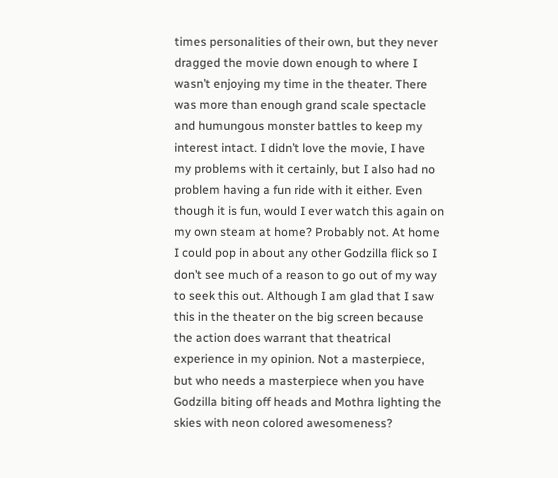times personalities of their own, but they never dragged the movie down enough to where I wasn’t enjoying my time in the theater. There was more than enough grand scale spectacle and humungous monster battles to keep my interest intact. I didn’t love the movie, I have my problems with it certainly, but I also had no problem having a fun ride with it either. Even though it is fun, would I ever watch this again on my own steam at home? Probably not. At home I could pop in about any other Godzilla flick so I don’t see much of a reason to go out of my way to seek this out. Although I am glad that I saw this in the theater on the big screen because the action does warrant that theatrical experience in my opinion. Not a masterpiece, but who needs a masterpiece when you have Godzilla biting off heads and Mothra lighting the skies with neon colored awesomeness?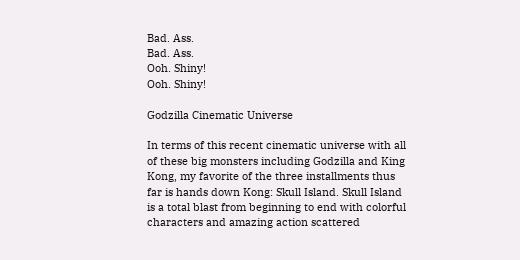Bad. Ass.
Bad. Ass.
Ooh. Shiny!
Ooh. Shiny!

Godzilla Cinematic Universe

In terms of this recent cinematic universe with all of these big monsters including Godzilla and King Kong, my favorite of the three installments thus far is hands down Kong: Skull Island. Skull Island is a total blast from beginning to end with colorful characters and amazing action scattered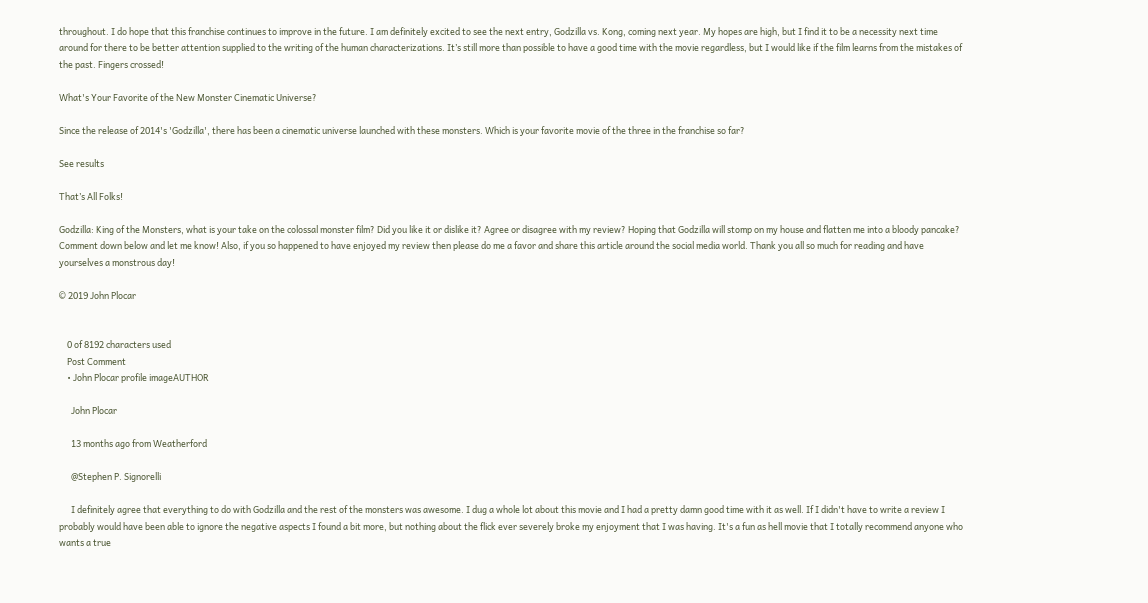throughout. I do hope that this franchise continues to improve in the future. I am definitely excited to see the next entry, Godzilla vs. Kong, coming next year. My hopes are high, but I find it to be a necessity next time around for there to be better attention supplied to the writing of the human characterizations. It’s still more than possible to have a good time with the movie regardless, but I would like if the film learns from the mistakes of the past. Fingers crossed!

What's Your Favorite of the New Monster Cinematic Universe?

Since the release of 2014's 'Godzilla', there has been a cinematic universe launched with these monsters. Which is your favorite movie of the three in the franchise so far?

See results

That’s All Folks!

Godzilla: King of the Monsters, what is your take on the colossal monster film? Did you like it or dislike it? Agree or disagree with my review? Hoping that Godzilla will stomp on my house and flatten me into a bloody pancake? Comment down below and let me know! Also, if you so happened to have enjoyed my review then please do me a favor and share this article around the social media world. Thank you all so much for reading and have yourselves a monstrous day!

© 2019 John Plocar


    0 of 8192 characters used
    Post Comment
    • John Plocar profile imageAUTHOR

      John Plocar

      13 months ago from Weatherford

      @Stephen P. Signorelli

      I definitely agree that everything to do with Godzilla and the rest of the monsters was awesome. I dug a whole lot about this movie and I had a pretty damn good time with it as well. If I didn't have to write a review I probably would have been able to ignore the negative aspects I found a bit more, but nothing about the flick ever severely broke my enjoyment that I was having. It's a fun as hell movie that I totally recommend anyone who wants a true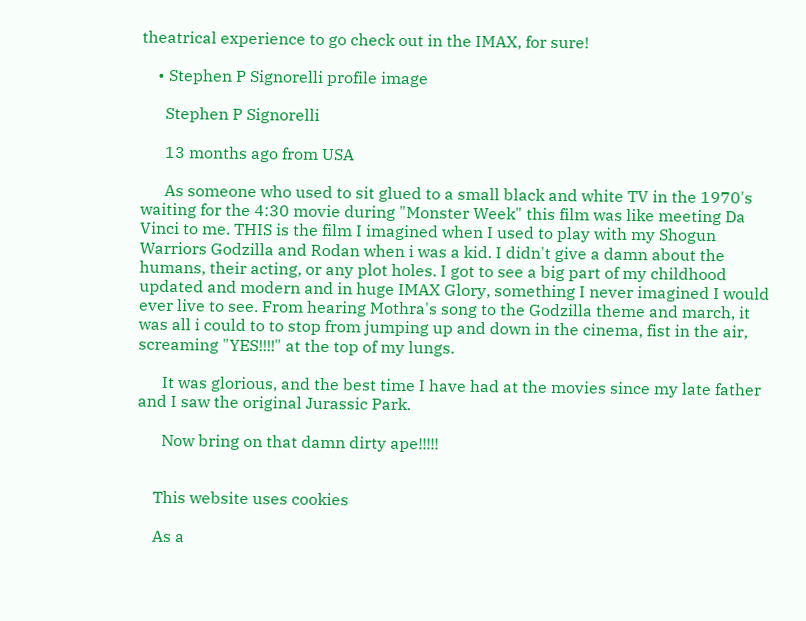theatrical experience to go check out in the IMAX, for sure!

    • Stephen P Signorelli profile image

      Stephen P Signorelli

      13 months ago from USA

      As someone who used to sit glued to a small black and white TV in the 1970's waiting for the 4:30 movie during "Monster Week" this film was like meeting Da Vinci to me. THIS is the film I imagined when I used to play with my Shogun Warriors Godzilla and Rodan when i was a kid. I didn't give a damn about the humans, their acting, or any plot holes. I got to see a big part of my childhood updated and modern and in huge IMAX Glory, something I never imagined I would ever live to see. From hearing Mothra's song to the Godzilla theme and march, it was all i could to to stop from jumping up and down in the cinema, fist in the air, screaming "YES!!!!" at the top of my lungs.

      It was glorious, and the best time I have had at the movies since my late father and I saw the original Jurassic Park.

      Now bring on that damn dirty ape!!!!!


    This website uses cookies

    As a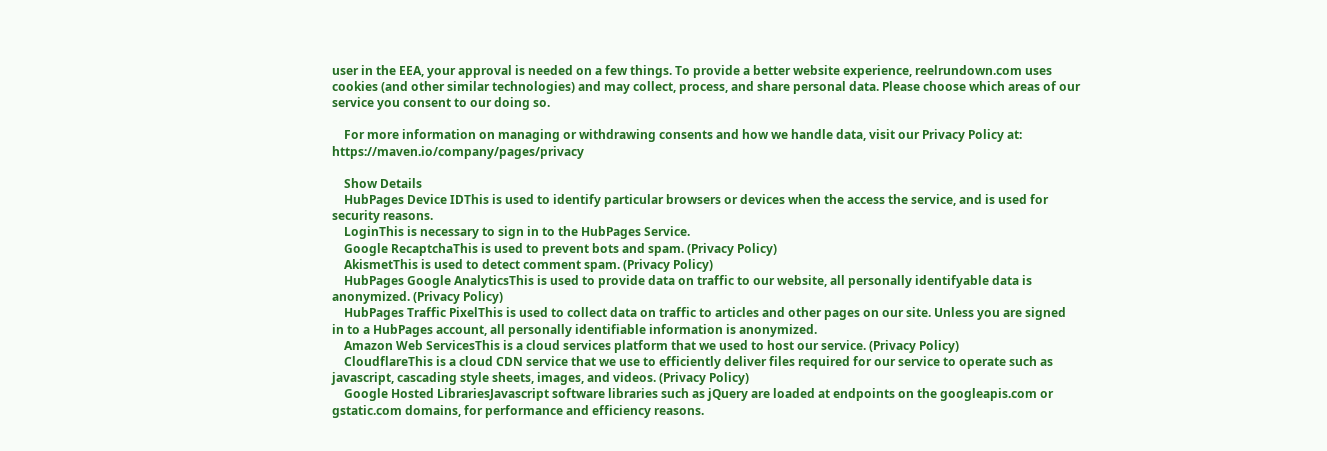user in the EEA, your approval is needed on a few things. To provide a better website experience, reelrundown.com uses cookies (and other similar technologies) and may collect, process, and share personal data. Please choose which areas of our service you consent to our doing so.

    For more information on managing or withdrawing consents and how we handle data, visit our Privacy Policy at: https://maven.io/company/pages/privacy

    Show Details
    HubPages Device IDThis is used to identify particular browsers or devices when the access the service, and is used for security reasons.
    LoginThis is necessary to sign in to the HubPages Service.
    Google RecaptchaThis is used to prevent bots and spam. (Privacy Policy)
    AkismetThis is used to detect comment spam. (Privacy Policy)
    HubPages Google AnalyticsThis is used to provide data on traffic to our website, all personally identifyable data is anonymized. (Privacy Policy)
    HubPages Traffic PixelThis is used to collect data on traffic to articles and other pages on our site. Unless you are signed in to a HubPages account, all personally identifiable information is anonymized.
    Amazon Web ServicesThis is a cloud services platform that we used to host our service. (Privacy Policy)
    CloudflareThis is a cloud CDN service that we use to efficiently deliver files required for our service to operate such as javascript, cascading style sheets, images, and videos. (Privacy Policy)
    Google Hosted LibrariesJavascript software libraries such as jQuery are loaded at endpoints on the googleapis.com or gstatic.com domains, for performance and efficiency reasons.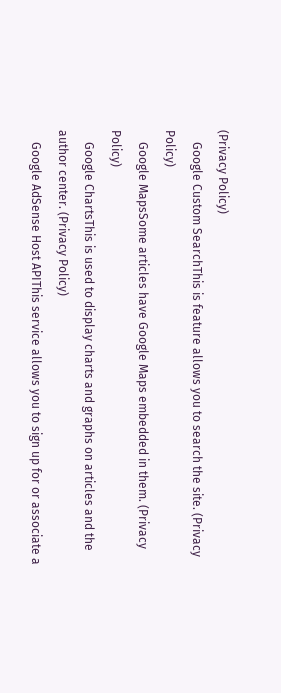(Privacy Policy)
    Google Custom SearchThis is feature allows you to search the site. (Privacy Policy)
    Google MapsSome articles have Google Maps embedded in them. (Privacy Policy)
    Google ChartsThis is used to display charts and graphs on articles and the author center. (Privacy Policy)
    Google AdSense Host APIThis service allows you to sign up for or associate a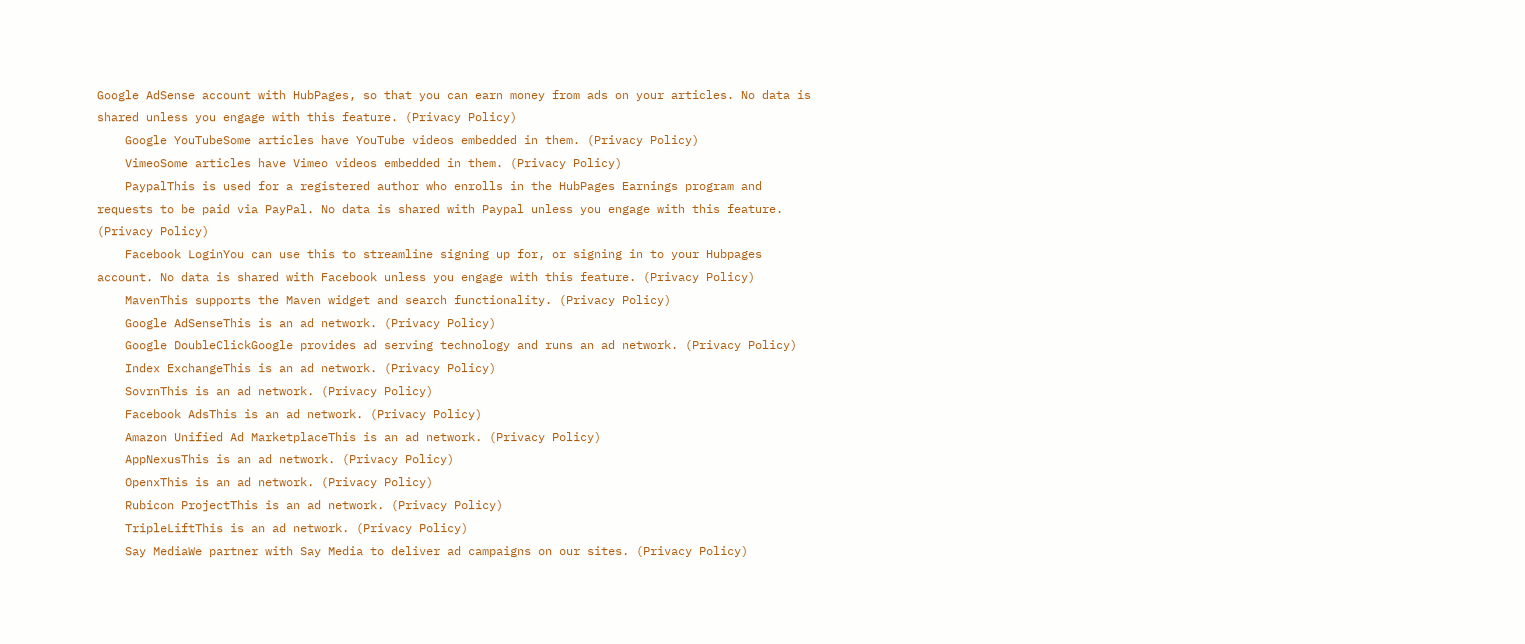Google AdSense account with HubPages, so that you can earn money from ads on your articles. No data is shared unless you engage with this feature. (Privacy Policy)
    Google YouTubeSome articles have YouTube videos embedded in them. (Privacy Policy)
    VimeoSome articles have Vimeo videos embedded in them. (Privacy Policy)
    PaypalThis is used for a registered author who enrolls in the HubPages Earnings program and requests to be paid via PayPal. No data is shared with Paypal unless you engage with this feature. (Privacy Policy)
    Facebook LoginYou can use this to streamline signing up for, or signing in to your Hubpages account. No data is shared with Facebook unless you engage with this feature. (Privacy Policy)
    MavenThis supports the Maven widget and search functionality. (Privacy Policy)
    Google AdSenseThis is an ad network. (Privacy Policy)
    Google DoubleClickGoogle provides ad serving technology and runs an ad network. (Privacy Policy)
    Index ExchangeThis is an ad network. (Privacy Policy)
    SovrnThis is an ad network. (Privacy Policy)
    Facebook AdsThis is an ad network. (Privacy Policy)
    Amazon Unified Ad MarketplaceThis is an ad network. (Privacy Policy)
    AppNexusThis is an ad network. (Privacy Policy)
    OpenxThis is an ad network. (Privacy Policy)
    Rubicon ProjectThis is an ad network. (Privacy Policy)
    TripleLiftThis is an ad network. (Privacy Policy)
    Say MediaWe partner with Say Media to deliver ad campaigns on our sites. (Privacy Policy)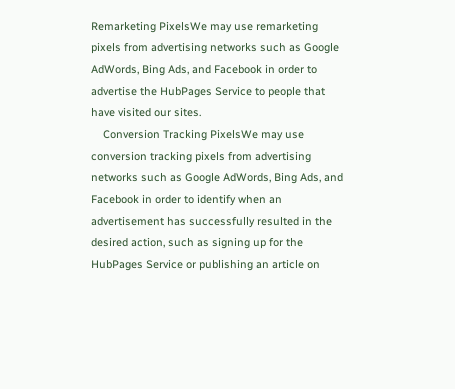Remarketing PixelsWe may use remarketing pixels from advertising networks such as Google AdWords, Bing Ads, and Facebook in order to advertise the HubPages Service to people that have visited our sites.
    Conversion Tracking PixelsWe may use conversion tracking pixels from advertising networks such as Google AdWords, Bing Ads, and Facebook in order to identify when an advertisement has successfully resulted in the desired action, such as signing up for the HubPages Service or publishing an article on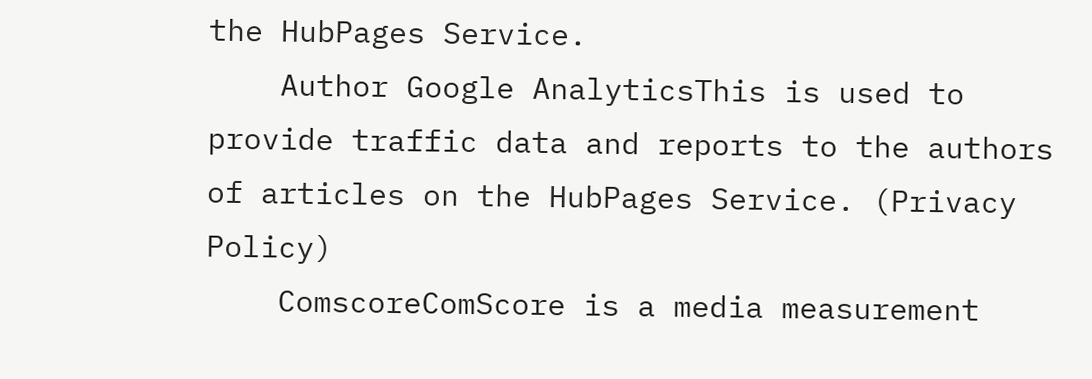the HubPages Service.
    Author Google AnalyticsThis is used to provide traffic data and reports to the authors of articles on the HubPages Service. (Privacy Policy)
    ComscoreComScore is a media measurement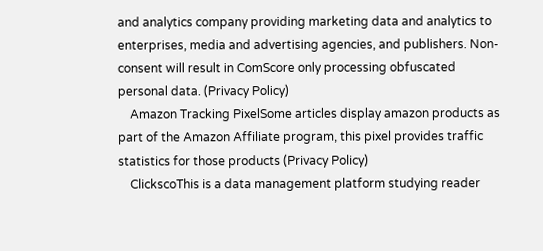and analytics company providing marketing data and analytics to enterprises, media and advertising agencies, and publishers. Non-consent will result in ComScore only processing obfuscated personal data. (Privacy Policy)
    Amazon Tracking PixelSome articles display amazon products as part of the Amazon Affiliate program, this pixel provides traffic statistics for those products (Privacy Policy)
    ClickscoThis is a data management platform studying reader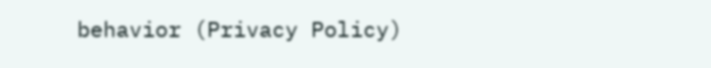behavior (Privacy Policy)